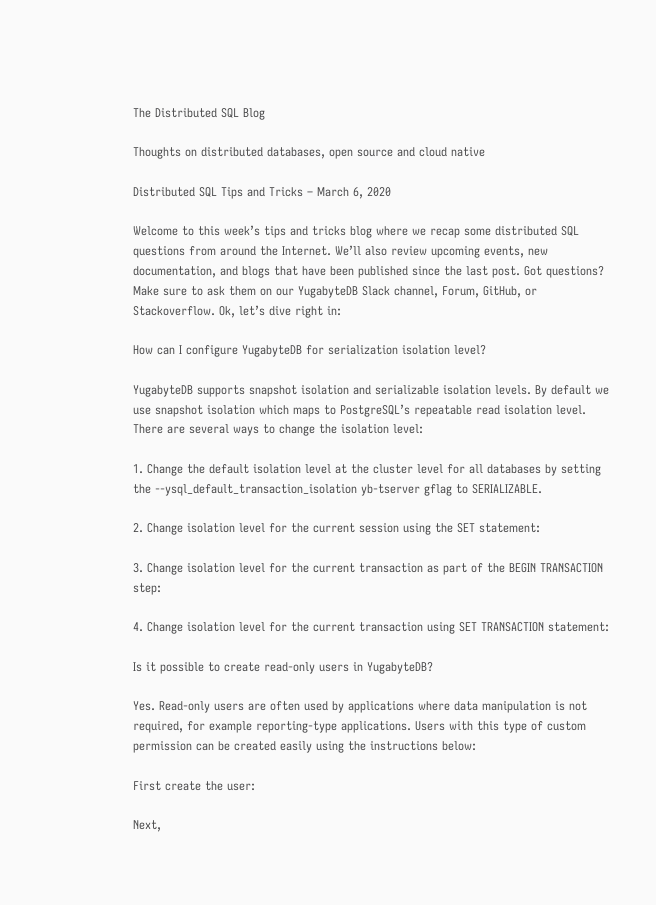The Distributed SQL Blog

Thoughts on distributed databases, open source and cloud native

Distributed SQL Tips and Tricks – March 6, 2020

Welcome to this week’s tips and tricks blog where we recap some distributed SQL questions from around the Internet. We’ll also review upcoming events, new documentation, and blogs that have been published since the last post. Got questions? Make sure to ask them on our YugabyteDB Slack channel, Forum, GitHub, or Stackoverflow. Ok, let’s dive right in:

How can I configure YugabyteDB for serialization isolation level?

YugabyteDB supports snapshot isolation and serializable isolation levels. By default we use snapshot isolation which maps to PostgreSQL’s repeatable read isolation level. There are several ways to change the isolation level:

1. Change the default isolation level at the cluster level for all databases by setting the --ysql_default_transaction_isolation yb-tserver gflag to SERIALIZABLE.

2. Change isolation level for the current session using the SET statement:

3. Change isolation level for the current transaction as part of the BEGIN TRANSACTION step:

4. Change isolation level for the current transaction using SET TRANSACTION statement:

Is it possible to create read-only users in YugabyteDB?

Yes. Read-only users are often used by applications where data manipulation is not required, for example reporting-type applications. Users with this type of custom permission can be created easily using the instructions below:

First create the user:

Next,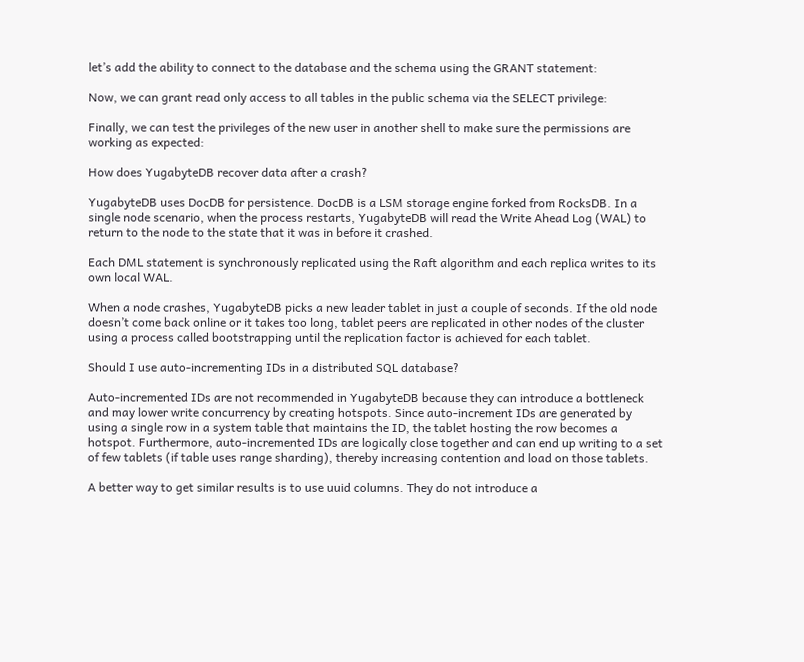let’s add the ability to connect to the database and the schema using the GRANT statement:

Now, we can grant read only access to all tables in the public schema via the SELECT privilege:

Finally, we can test the privileges of the new user in another shell to make sure the permissions are working as expected:

How does YugabyteDB recover data after a crash?

YugabyteDB uses DocDB for persistence. DocDB is a LSM storage engine forked from RocksDB. In a single node scenario, when the process restarts, YugabyteDB will read the Write Ahead Log (WAL) to return to the node to the state that it was in before it crashed.

Each DML statement is synchronously replicated using the Raft algorithm and each replica writes to its own local WAL.

When a node crashes, YugabyteDB picks a new leader tablet in just a couple of seconds. If the old node doesn’t come back online or it takes too long, tablet peers are replicated in other nodes of the cluster using a process called bootstrapping until the replication factor is achieved for each tablet.

Should I use auto-incrementing IDs in a distributed SQL database?

Auto-incremented IDs are not recommended in YugabyteDB because they can introduce a bottleneck and may lower write concurrency by creating hotspots. Since auto-increment IDs are generated by using a single row in a system table that maintains the ID, the tablet hosting the row becomes a hotspot. Furthermore, auto-incremented IDs are logically close together and can end up writing to a set of few tablets (if table uses range sharding), thereby increasing contention and load on those tablets.

A better way to get similar results is to use uuid columns. They do not introduce a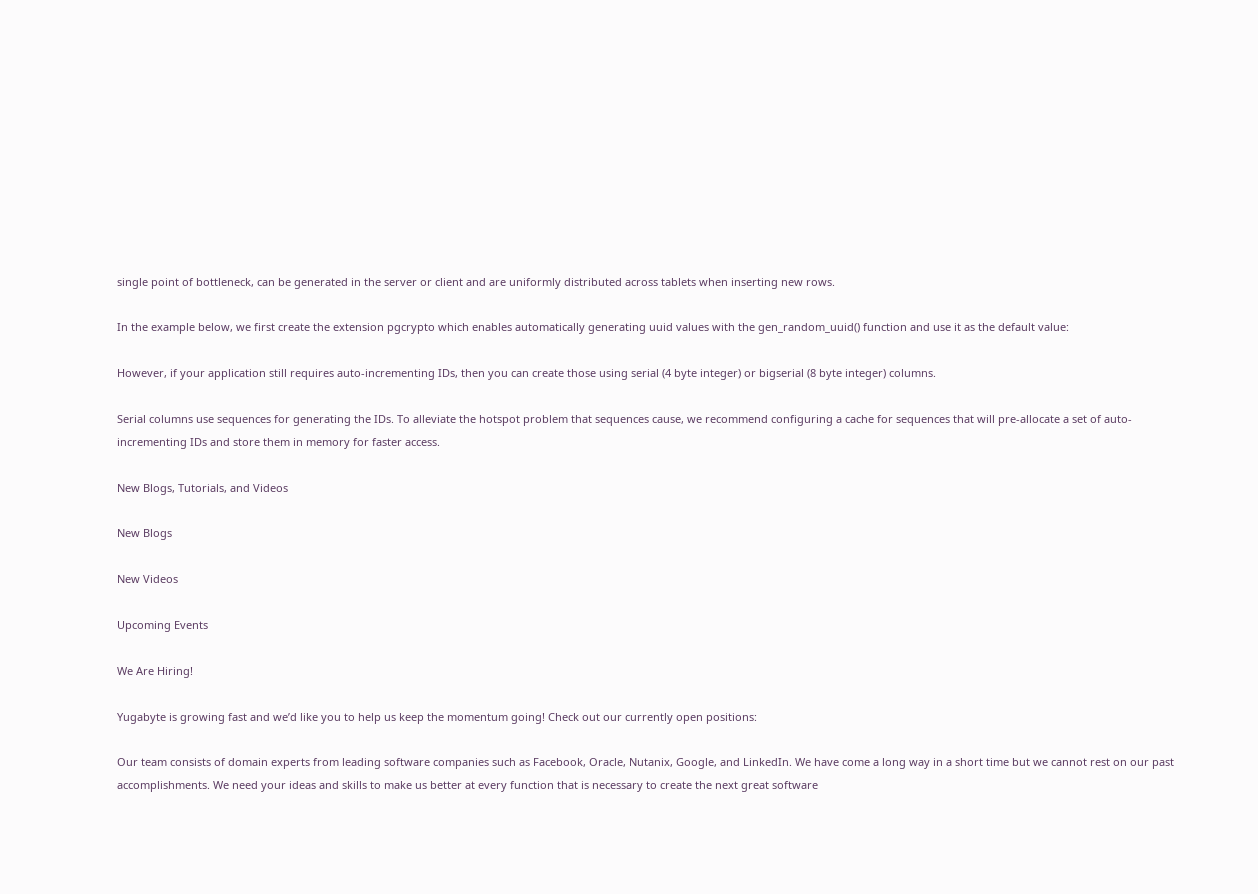single point of bottleneck, can be generated in the server or client and are uniformly distributed across tablets when inserting new rows.

In the example below, we first create the extension pgcrypto which enables automatically generating uuid values with the gen_random_uuid() function and use it as the default value:

However, if your application still requires auto-incrementing IDs, then you can create those using serial (4 byte integer) or bigserial (8 byte integer) columns.

Serial columns use sequences for generating the IDs. To alleviate the hotspot problem that sequences cause, we recommend configuring a cache for sequences that will pre-allocate a set of auto-incrementing IDs and store them in memory for faster access.

New Blogs, Tutorials, and Videos

New Blogs

New Videos

Upcoming Events

We Are Hiring!

Yugabyte is growing fast and we’d like you to help us keep the momentum going! Check out our currently open positions:

Our team consists of domain experts from leading software companies such as Facebook, Oracle, Nutanix, Google, and LinkedIn. We have come a long way in a short time but we cannot rest on our past accomplishments. We need your ideas and skills to make us better at every function that is necessary to create the next great software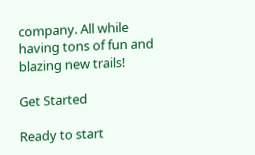company. All while having tons of fun and blazing new trails!

Get Started

Ready to start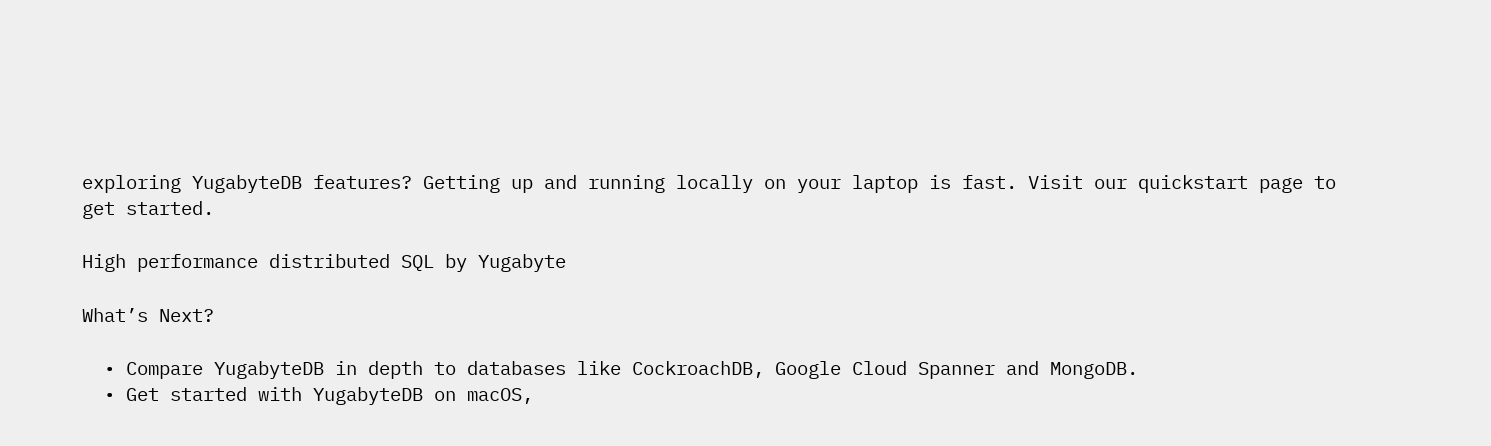exploring YugabyteDB features? Getting up and running locally on your laptop is fast. Visit our quickstart page to get started.

High performance distributed SQL by Yugabyte

What’s Next?

  • Compare YugabyteDB in depth to databases like CockroachDB, Google Cloud Spanner and MongoDB.
  • Get started with YugabyteDB on macOS,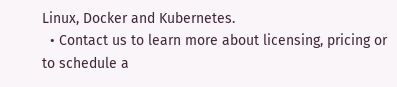Linux, Docker and Kubernetes.
  • Contact us to learn more about licensing, pricing or to schedule a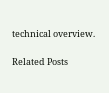technical overview.

Related Posts